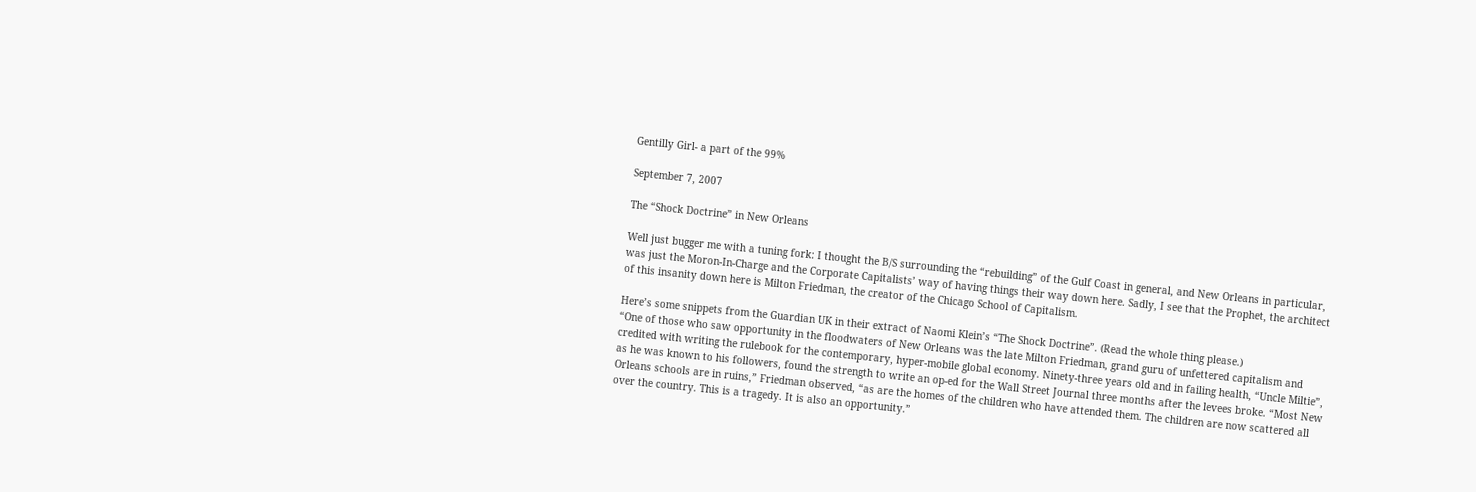Gentilly Girl- a part of the 99%

September 7, 2007

The “Shock Doctrine” in New Orleans

Well just bugger me with a tuning fork: I thought the B/S surrounding the “rebuilding” of the Gulf Coast in general, and New Orleans in particular, was just the Moron-In-Charge and the Corporate Capitalists’ way of having things their way down here. Sadly, I see that the Prophet, the architect of this insanity down here is Milton Friedman, the creator of the Chicago School of Capitalism.

Here’s some snippets from the Guardian UK in their extract of Naomi Klein’s “The Shock Doctrine”. (Read the whole thing please.)
“One of those who saw opportunity in the floodwaters of New Orleans was the late Milton Friedman, grand guru of unfettered capitalism and credited with writing the rulebook for the contemporary, hyper-mobile global economy. Ninety-three years old and in failing health, “Uncle Miltie”, as he was known to his followers, found the strength to write an op-ed for the Wall Street Journal three months after the levees broke. “Most New Orleans schools are in ruins,” Friedman observed, “as are the homes of the children who have attended them. The children are now scattered all over the country. This is a tragedy. It is also an opportunity.”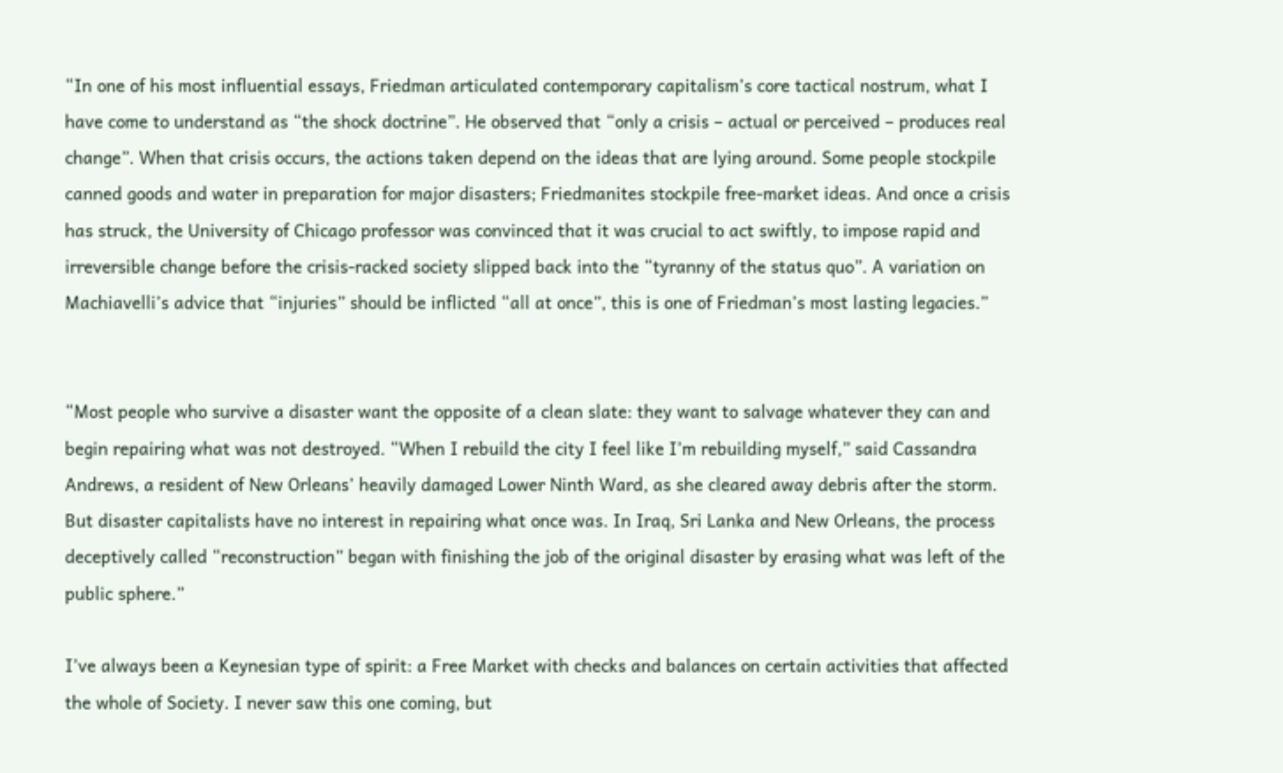“In one of his most influential essays, Friedman articulated contemporary capitalism’s core tactical nostrum, what I have come to understand as “the shock doctrine”. He observed that “only a crisis – actual or perceived – produces real change”. When that crisis occurs, the actions taken depend on the ideas that are lying around. Some people stockpile canned goods and water in preparation for major disasters; Friedmanites stockpile free-market ideas. And once a crisis has struck, the University of Chicago professor was convinced that it was crucial to act swiftly, to impose rapid and irreversible change before the crisis-racked society slipped back into the “tyranny of the status quo”. A variation on Machiavelli’s advice that “injuries” should be inflicted “all at once”, this is one of Friedman’s most lasting legacies.”


“Most people who survive a disaster want the opposite of a clean slate: they want to salvage whatever they can and begin repairing what was not destroyed. “When I rebuild the city I feel like I’m rebuilding myself,” said Cassandra Andrews, a resident of New Orleans’ heavily damaged Lower Ninth Ward, as she cleared away debris after the storm. But disaster capitalists have no interest in repairing what once was. In Iraq, Sri Lanka and New Orleans, the process deceptively called “reconstruction” began with finishing the job of the original disaster by erasing what was left of the public sphere.”

I’ve always been a Keynesian type of spirit: a Free Market with checks and balances on certain activities that affected the whole of Society. I never saw this one coming, but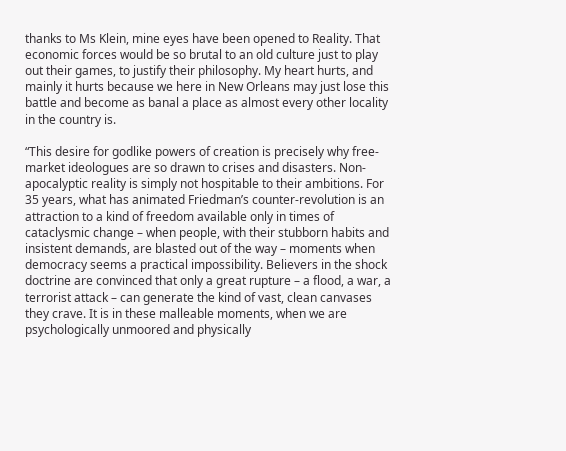thanks to Ms Klein, mine eyes have been opened to Reality. That economic forces would be so brutal to an old culture just to play out their games, to justify their philosophy. My heart hurts, and mainly it hurts because we here in New Orleans may just lose this battle and become as banal a place as almost every other locality in the country is.

“This desire for godlike powers of creation is precisely why free-market ideologues are so drawn to crises and disasters. Non-apocalyptic reality is simply not hospitable to their ambitions. For 35 years, what has animated Friedman’s counter-revolution is an attraction to a kind of freedom available only in times of cataclysmic change – when people, with their stubborn habits and insistent demands, are blasted out of the way – moments when democracy seems a practical impossibility. Believers in the shock doctrine are convinced that only a great rupture – a flood, a war, a terrorist attack – can generate the kind of vast, clean canvases they crave. It is in these malleable moments, when we are psychologically unmoored and physically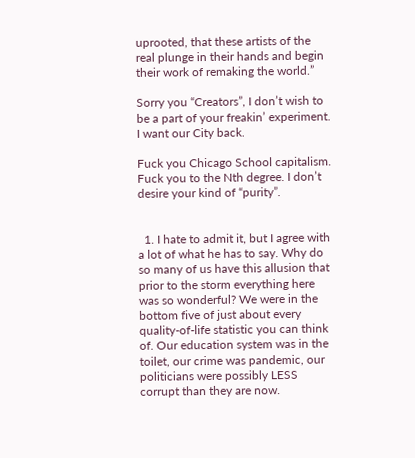uprooted, that these artists of the real plunge in their hands and begin their work of remaking the world.”

Sorry you “Creators”, I don’t wish to be a part of your freakin’ experiment. I want our City back.

Fuck you Chicago School capitalism. Fuck you to the Nth degree. I don’t desire your kind of “purity”.


  1. I hate to admit it, but I agree with a lot of what he has to say. Why do so many of us have this allusion that prior to the storm everything here was so wonderful? We were in the bottom five of just about every quality-of-life statistic you can think of. Our education system was in the toilet, our crime was pandemic, our politicians were possibly LESS corrupt than they are now.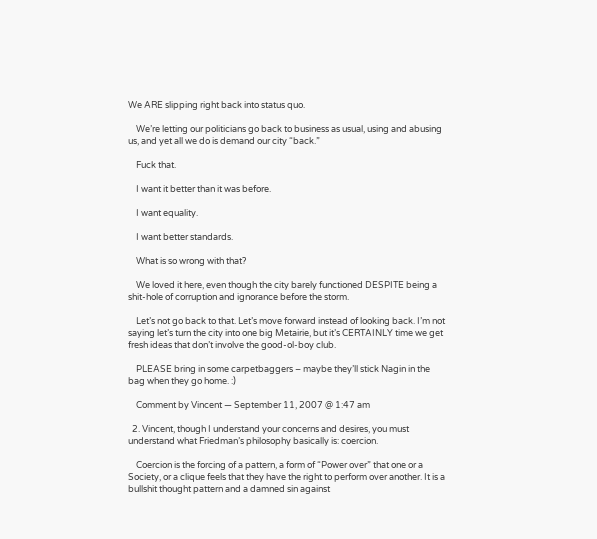We ARE slipping right back into status quo.

    We’re letting our politicians go back to business as usual, using and abusing us, and yet all we do is demand our city “back.”

    Fuck that.

    I want it better than it was before.

    I want equality.

    I want better standards.

    What is so wrong with that?

    We loved it here, even though the city barely functioned DESPITE being a shit-hole of corruption and ignorance before the storm.

    Let’s not go back to that. Let’s move forward instead of looking back. I’m not saying let’s turn the city into one big Metairie, but it’s CERTAINLY time we get fresh ideas that don’t involve the good-ol-boy club.

    PLEASE bring in some carpetbaggers – maybe they’ll stick Nagin in the bag when they go home. :)

    Comment by Vincent — September 11, 2007 @ 1:47 am

  2. Vincent, though I understand your concerns and desires, you must understand what Friedman’s philosophy basically is: coercion.

    Coercion is the forcing of a pattern, a form of “Power over” that one or a Society, or a clique feels that they have the right to perform over another. It is a bullshit thought pattern and a damned sin against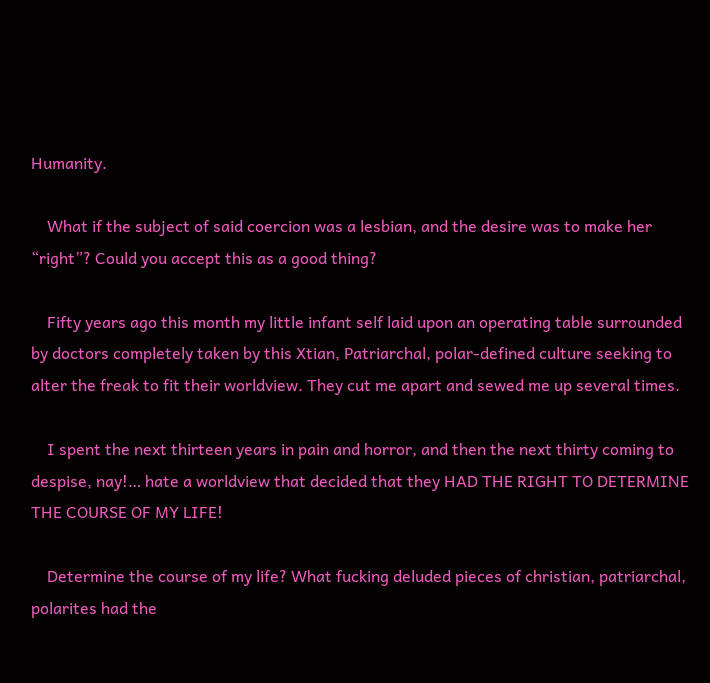Humanity.

    What if the subject of said coercion was a lesbian, and the desire was to make her “right”? Could you accept this as a good thing?

    Fifty years ago this month my little infant self laid upon an operating table surrounded by doctors completely taken by this Xtian, Patriarchal, polar-defined culture seeking to alter the freak to fit their worldview. They cut me apart and sewed me up several times.

    I spent the next thirteen years in pain and horror, and then the next thirty coming to despise, nay!… hate a worldview that decided that they HAD THE RIGHT TO DETERMINE THE COURSE OF MY LIFE!

    Determine the course of my life? What fucking deluded pieces of christian, patriarchal, polarites had the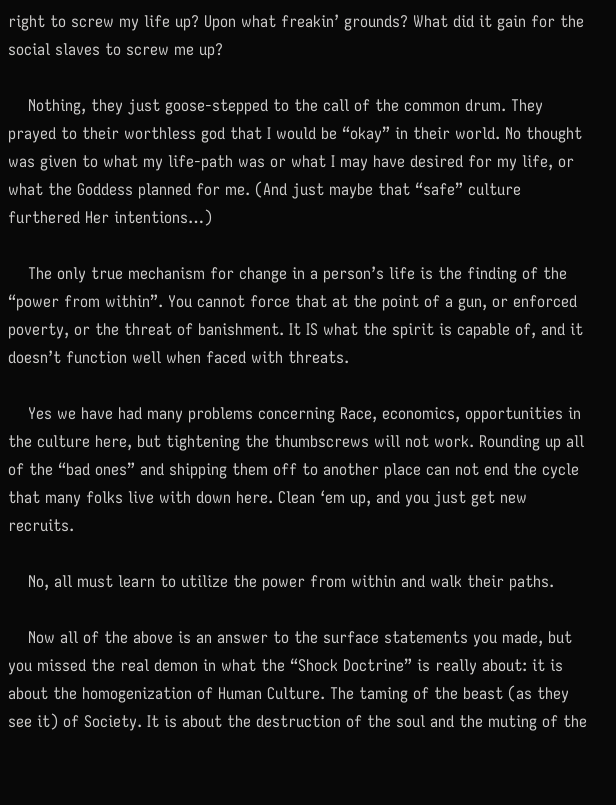right to screw my life up? Upon what freakin’ grounds? What did it gain for the social slaves to screw me up?

    Nothing, they just goose-stepped to the call of the common drum. They prayed to their worthless god that I would be “okay” in their world. No thought was given to what my life-path was or what I may have desired for my life, or what the Goddess planned for me. (And just maybe that “safe” culture furthered Her intentions…)

    The only true mechanism for change in a person’s life is the finding of the “power from within”. You cannot force that at the point of a gun, or enforced poverty, or the threat of banishment. It IS what the spirit is capable of, and it doesn’t function well when faced with threats.

    Yes we have had many problems concerning Race, economics, opportunities in the culture here, but tightening the thumbscrews will not work. Rounding up all of the “bad ones” and shipping them off to another place can not end the cycle that many folks live with down here. Clean ‘em up, and you just get new recruits.

    No, all must learn to utilize the power from within and walk their paths.

    Now all of the above is an answer to the surface statements you made, but you missed the real demon in what the “Shock Doctrine” is really about: it is about the homogenization of Human Culture. The taming of the beast (as they see it) of Society. It is about the destruction of the soul and the muting of the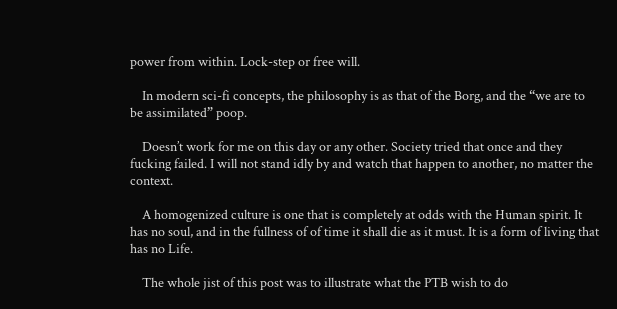power from within. Lock-step or free will.

    In modern sci-fi concepts, the philosophy is as that of the Borg, and the “we are to be assimilated” poop.

    Doesn’t work for me on this day or any other. Society tried that once and they fucking failed. I will not stand idly by and watch that happen to another, no matter the context.

    A homogenized culture is one that is completely at odds with the Human spirit. It has no soul, and in the fullness of of time it shall die as it must. It is a form of living that has no Life.

    The whole jist of this post was to illustrate what the PTB wish to do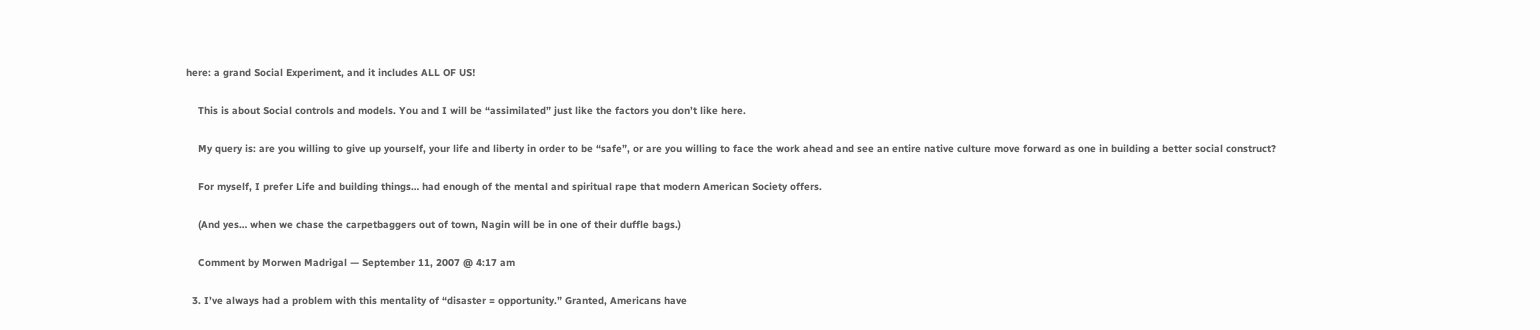here: a grand Social Experiment, and it includes ALL OF US!

    This is about Social controls and models. You and I will be “assimilated” just like the factors you don’t like here.

    My query is: are you willing to give up yourself, your life and liberty in order to be “safe”, or are you willing to face the work ahead and see an entire native culture move forward as one in building a better social construct?

    For myself, I prefer Life and building things… had enough of the mental and spiritual rape that modern American Society offers.

    (And yes… when we chase the carpetbaggers out of town, Nagin will be in one of their duffle bags.)

    Comment by Morwen Madrigal — September 11, 2007 @ 4:17 am

  3. I’ve always had a problem with this mentality of “disaster = opportunity.” Granted, Americans have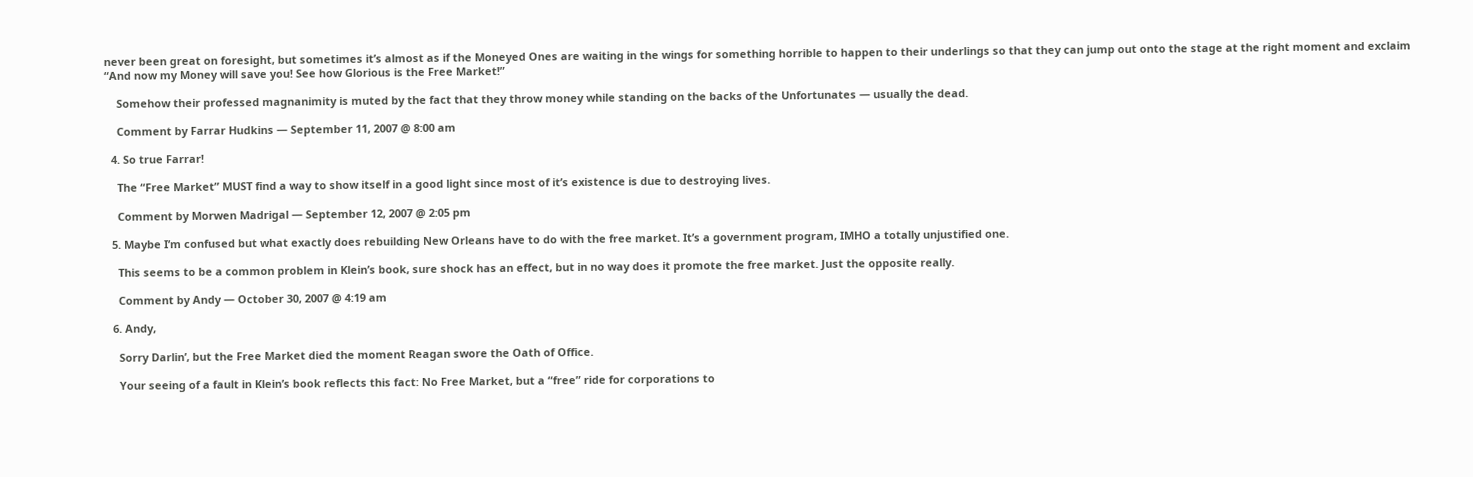never been great on foresight, but sometimes it’s almost as if the Moneyed Ones are waiting in the wings for something horrible to happen to their underlings so that they can jump out onto the stage at the right moment and exclaim “And now my Money will save you! See how Glorious is the Free Market!”

    Somehow their professed magnanimity is muted by the fact that they throw money while standing on the backs of the Unfortunates — usually the dead.

    Comment by Farrar Hudkins — September 11, 2007 @ 8:00 am

  4. So true Farrar!

    The “Free Market” MUST find a way to show itself in a good light since most of it’s existence is due to destroying lives.

    Comment by Morwen Madrigal — September 12, 2007 @ 2:05 pm

  5. Maybe I’m confused but what exactly does rebuilding New Orleans have to do with the free market. It’s a government program, IMHO a totally unjustified one.

    This seems to be a common problem in Klein’s book, sure shock has an effect, but in no way does it promote the free market. Just the opposite really.

    Comment by Andy — October 30, 2007 @ 4:19 am

  6. Andy,

    Sorry Darlin’, but the Free Market died the moment Reagan swore the Oath of Office.

    Your seeing of a fault in Klein’s book reflects this fact: No Free Market, but a “free” ride for corporations to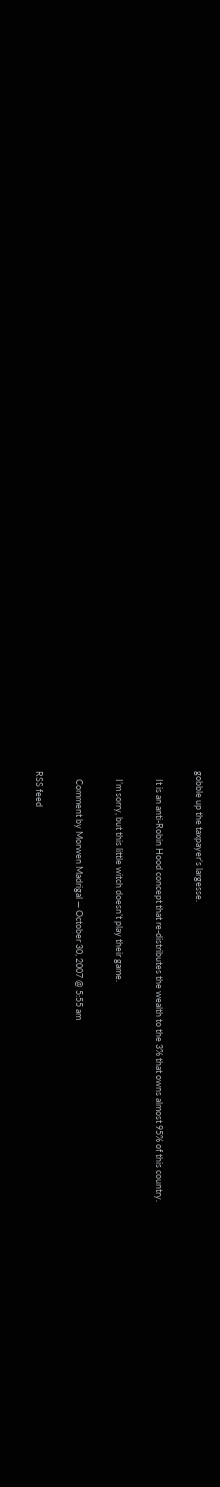gobble up the taxpayer’s largesse.

    It is an anti-Robin Hood concept that re-distributes the wealth to the 3% that owns almost 95% of this country.

    I’m sorry, but this little witch doesn’t play their game.

    Comment by Morwen Madrigal — October 30, 2007 @ 5:55 am

RSS feed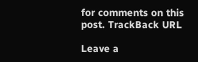for comments on this post. TrackBack URL

Leave a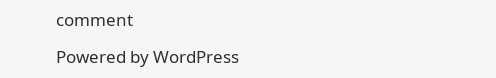comment

Powered by WordPress